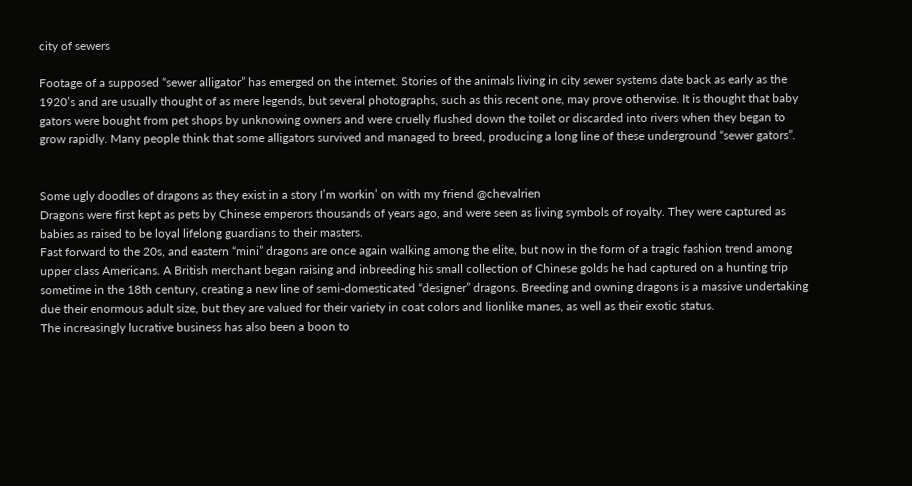city of sewers

Footage of a supposed “sewer alligator” has emerged on the internet. Stories of the animals living in city sewer systems date back as early as the 1920’s and are usually thought of as mere legends, but several photographs, such as this recent one, may prove otherwise. It is thought that baby gators were bought from pet shops by unknowing owners and were cruelly flushed down the toilet or discarded into rivers when they began to grow rapidly. Many people think that some alligators survived and managed to breed, producing a long line of these underground “sewer gators”.


Some ugly doodles of dragons as they exist in a story I’m workin’ on with my friend @chevalrien
Dragons were first kept as pets by Chinese emperors thousands of years ago, and were seen as living symbols of royalty. They were captured as babies as raised to be loyal lifelong guardians to their masters.
Fast forward to the 20s, and eastern “mini” dragons are once again walking among the elite, but now in the form of a tragic fashion trend among upper class Americans. A British merchant began raising and inbreeding his small collection of Chinese golds he had captured on a hunting trip sometime in the 18th century, creating a new line of semi-domesticated “designer” dragons. Breeding and owning dragons is a massive undertaking due their enormous adult size, but they are valued for their variety in coat colors and lionlike manes, as well as their exotic status.
The increasingly lucrative business has also been a boon to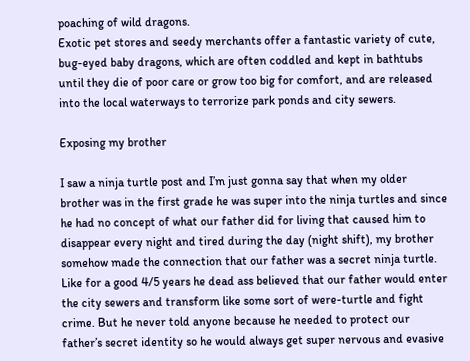poaching of wild dragons.
Exotic pet stores and seedy merchants offer a fantastic variety of cute, bug-eyed baby dragons, which are often coddled and kept in bathtubs until they die of poor care or grow too big for comfort, and are released into the local waterways to terrorize park ponds and city sewers.

Exposing my brother

I saw a ninja turtle post and I’m just gonna say that when my older brother was in the first grade he was super into the ninja turtles and since he had no concept of what our father did for living that caused him to disappear every night and tired during the day (night shift), my brother somehow made the connection that our father was a secret ninja turtle. Like for a good 4/5 years he dead ass believed that our father would enter the city sewers and transform like some sort of were-turtle and fight crime. But he never told anyone because he needed to protect our father’s secret identity so he would always get super nervous and evasive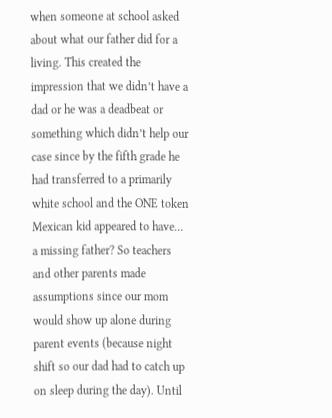when someone at school asked about what our father did for a living. This created the impression that we didn’t have a dad or he was a deadbeat or something which didn’t help our case since by the fifth grade he had transferred to a primarily white school and the ONE token Mexican kid appeared to have… a missing father? So teachers and other parents made assumptions since our mom would show up alone during parent events (because night shift so our dad had to catch up on sleep during the day). Until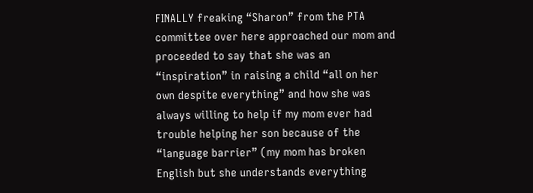FINALLY freaking “Sharon” from the PTA committee over here approached our mom and proceeded to say that she was an “inspiration” in raising a child “all on her own despite everything” and how she was always willing to help if my mom ever had trouble helping her son because of the “language barrier” (my mom has broken English but she understands everything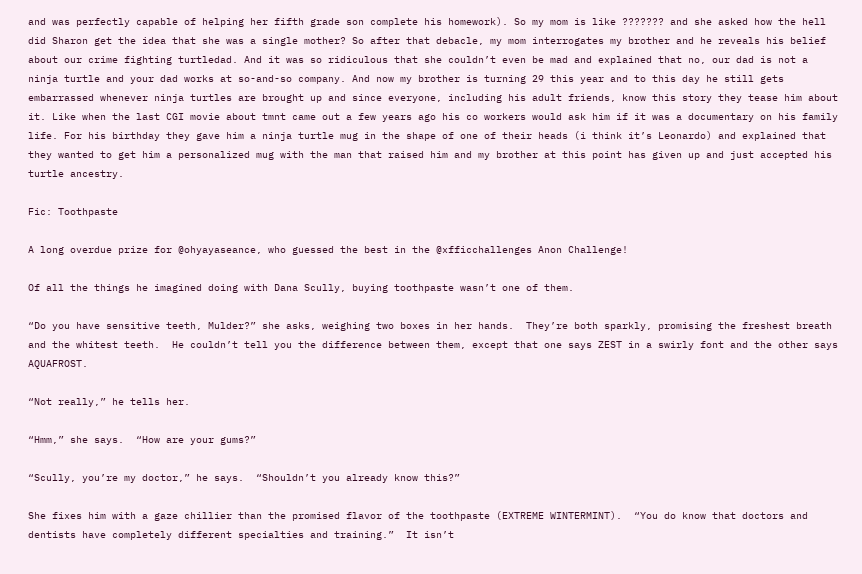and was perfectly capable of helping her fifth grade son complete his homework). So my mom is like ??????? and she asked how the hell did Sharon get the idea that she was a single mother? So after that debacle, my mom interrogates my brother and he reveals his belief about our crime fighting turtledad. And it was so ridiculous that she couldn’t even be mad and explained that no, our dad is not a ninja turtle and your dad works at so-and-so company. And now my brother is turning 29 this year and to this day he still gets embarrassed whenever ninja turtles are brought up and since everyone, including his adult friends, know this story they tease him about it. Like when the last CGI movie about tmnt came out a few years ago his co workers would ask him if it was a documentary on his family life. For his birthday they gave him a ninja turtle mug in the shape of one of their heads (i think it’s Leonardo) and explained that they wanted to get him a personalized mug with the man that raised him and my brother at this point has given up and just accepted his turtle ancestry.

Fic: Toothpaste

A long overdue prize for @ohyayaseance, who guessed the best in the @xfficchallenges Anon Challenge!

Of all the things he imagined doing with Dana Scully, buying toothpaste wasn’t one of them.

“Do you have sensitive teeth, Mulder?” she asks, weighing two boxes in her hands.  They’re both sparkly, promising the freshest breath and the whitest teeth.  He couldn’t tell you the difference between them, except that one says ZEST in a swirly font and the other says AQUAFROST.

“Not really,” he tells her.

“Hmm,” she says.  “How are your gums?”

“Scully, you’re my doctor,” he says.  “Shouldn’t you already know this?”

She fixes him with a gaze chillier than the promised flavor of the toothpaste (EXTREME WINTERMINT).  “You do know that doctors and dentists have completely different specialties and training.”  It isn’t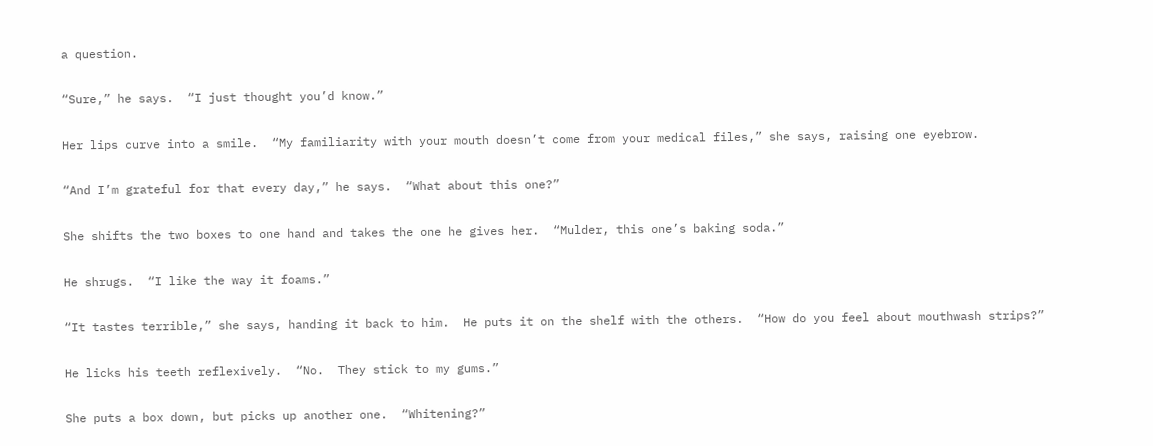a question.

“Sure,” he says.  “I just thought you’d know.”

Her lips curve into a smile.  “My familiarity with your mouth doesn’t come from your medical files,” she says, raising one eyebrow.

“And I’m grateful for that every day,” he says.  “What about this one?”

She shifts the two boxes to one hand and takes the one he gives her.  “Mulder, this one’s baking soda.”

He shrugs.  “I like the way it foams.”

“It tastes terrible,” she says, handing it back to him.  He puts it on the shelf with the others.  “How do you feel about mouthwash strips?”

He licks his teeth reflexively.  “No.  They stick to my gums.”

She puts a box down, but picks up another one.  “Whitening?”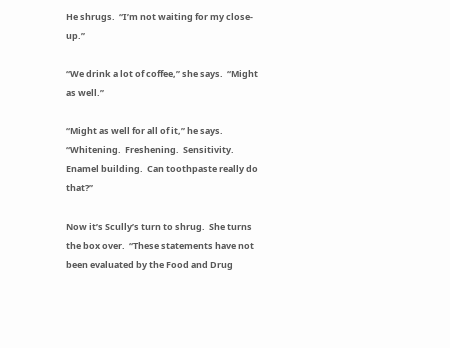He shrugs.  “I’m not waiting for my close-up.”

“We drink a lot of coffee,” she says.  “Might as well.”

“Might as well for all of it,” he says.  “Whitening.  Freshening.  Sensitivity.  Enamel building.  Can toothpaste really do that?”

Now it’s Scully’s turn to shrug.  She turns the box over.  “These statements have not been evaluated by the Food and Drug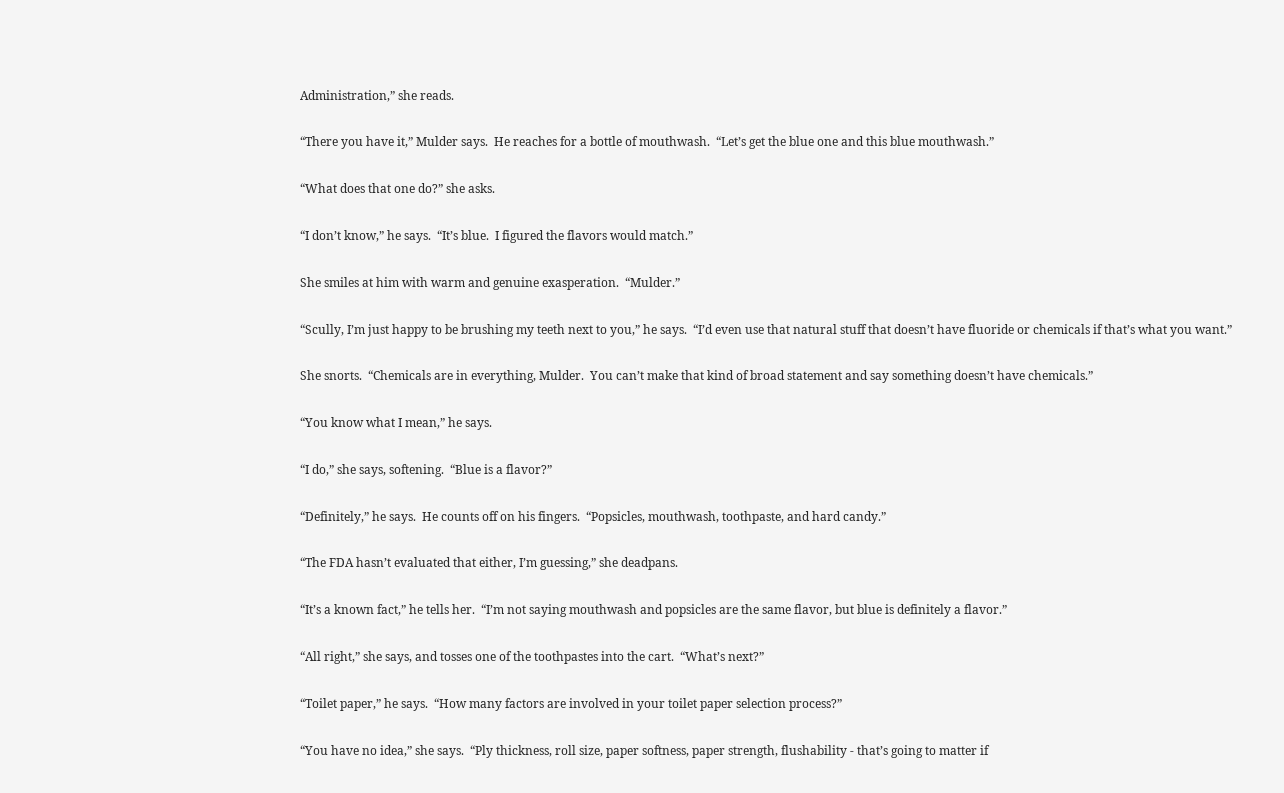Administration,” she reads.

“There you have it,” Mulder says.  He reaches for a bottle of mouthwash.  “Let’s get the blue one and this blue mouthwash.”

“What does that one do?” she asks.

“I don’t know,” he says.  “It’s blue.  I figured the flavors would match.”

She smiles at him with warm and genuine exasperation.  “Mulder.”

“Scully, I’m just happy to be brushing my teeth next to you,” he says.  “I’d even use that natural stuff that doesn’t have fluoride or chemicals if that’s what you want.”

She snorts.  “Chemicals are in everything, Mulder.  You can’t make that kind of broad statement and say something doesn’t have chemicals.”

“You know what I mean,” he says.

“I do,” she says, softening.  “Blue is a flavor?”

“Definitely,” he says.  He counts off on his fingers.  “Popsicles, mouthwash, toothpaste, and hard candy.”

“The FDA hasn’t evaluated that either, I’m guessing,” she deadpans.

“It’s a known fact,” he tells her.  “I’m not saying mouthwash and popsicles are the same flavor, but blue is definitely a flavor.”

“All right,” she says, and tosses one of the toothpastes into the cart.  “What’s next?”

“Toilet paper,” he says.  “How many factors are involved in your toilet paper selection process?”

“You have no idea,” she says.  “Ply thickness, roll size, paper softness, paper strength, flushability - that’s going to matter if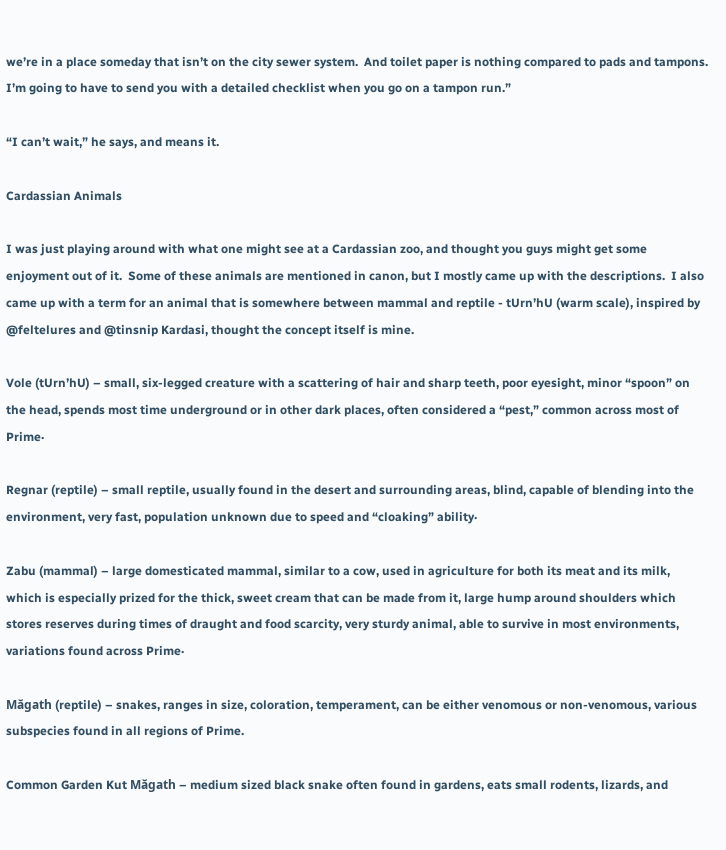we’re in a place someday that isn’t on the city sewer system.  And toilet paper is nothing compared to pads and tampons.  I’m going to have to send you with a detailed checklist when you go on a tampon run.”

“I can’t wait,” he says, and means it.

Cardassian Animals

I was just playing around with what one might see at a Cardassian zoo, and thought you guys might get some enjoyment out of it.  Some of these animals are mentioned in canon, but I mostly came up with the descriptions.  I also came up with a term for an animal that is somewhere between mammal and reptile - tUrn’hU (warm scale), inspired by @feltelures and @tinsnip Kardasi, thought the concept itself is mine.

Vole (tUrn’hU) – small, six-legged creature with a scattering of hair and sharp teeth, poor eyesight, minor “spoon” on the head, spends most time underground or in other dark places, often considered a “pest,” common across most of Prime·

Regnar (reptile) – small reptile, usually found in the desert and surrounding areas, blind, capable of blending into the environment, very fast, population unknown due to speed and “cloaking” ability·

Zabu (mammal) – large domesticated mammal, similar to a cow, used in agriculture for both its meat and its milk, which is especially prized for the thick, sweet cream that can be made from it, large hump around shoulders which stores reserves during times of draught and food scarcity, very sturdy animal, able to survive in most environments, variations found across Prime·

Măgath (reptile) – snakes, ranges in size, coloration, temperament, can be either venomous or non-venomous, various subspecies found in all regions of Prime.

Common Garden Kut Măgath – medium sized black snake often found in gardens, eats small rodents, lizards, and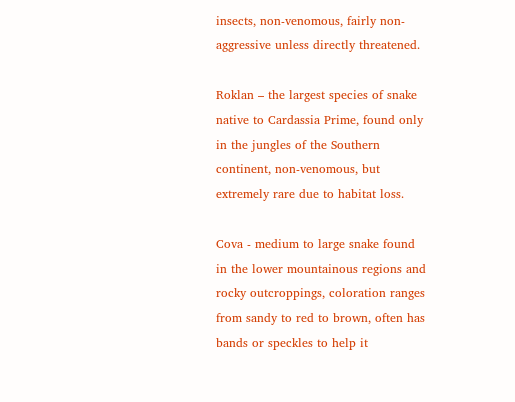insects, non-venomous, fairly non-aggressive unless directly threatened.

Roklan – the largest species of snake native to Cardassia Prime, found only in the jungles of the Southern continent, non-venomous, but extremely rare due to habitat loss.

Cova - medium to large snake found in the lower mountainous regions and rocky outcroppings, coloration ranges from sandy to red to brown, often has bands or speckles to help it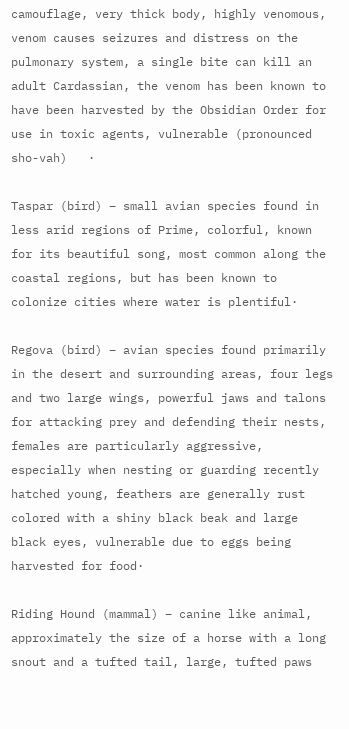camouflage, very thick body, highly venomous, venom causes seizures and distress on the pulmonary system, a single bite can kill an adult Cardassian, the venom has been known to have been harvested by the Obsidian Order for use in toxic agents, vulnerable (pronounced sho-vah)   ·

Taspar (bird) – small avian species found in less arid regions of Prime, colorful, known for its beautiful song, most common along the coastal regions, but has been known to colonize cities where water is plentiful·

Regova (bird) – avian species found primarily in the desert and surrounding areas, four legs and two large wings, powerful jaws and talons for attacking prey and defending their nests, females are particularly aggressive, especially when nesting or guarding recently hatched young, feathers are generally rust colored with a shiny black beak and large black eyes, vulnerable due to eggs being harvested for food·

Riding Hound (mammal) – canine like animal, approximately the size of a horse with a long snout and a tufted tail, large, tufted paws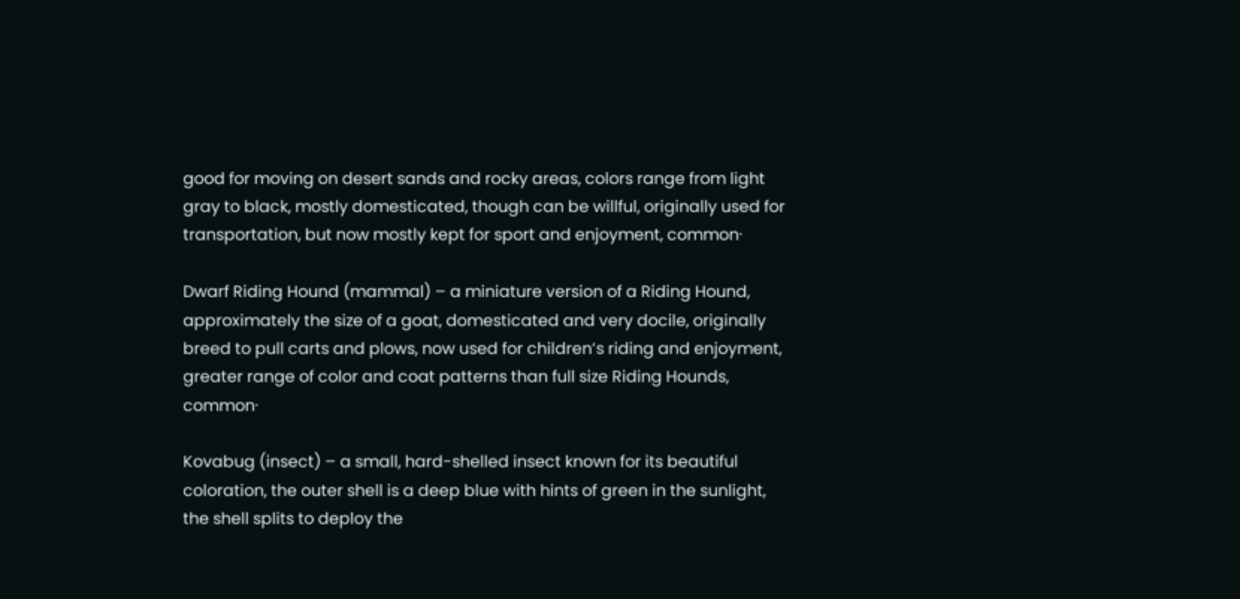good for moving on desert sands and rocky areas, colors range from light gray to black, mostly domesticated, though can be willful, originally used for transportation, but now mostly kept for sport and enjoyment, common·

Dwarf Riding Hound (mammal) – a miniature version of a Riding Hound, approximately the size of a goat, domesticated and very docile, originally breed to pull carts and plows, now used for children’s riding and enjoyment, greater range of color and coat patterns than full size Riding Hounds, common·

Kovabug (insect) – a small, hard-shelled insect known for its beautiful coloration, the outer shell is a deep blue with hints of green in the sunlight, the shell splits to deploy the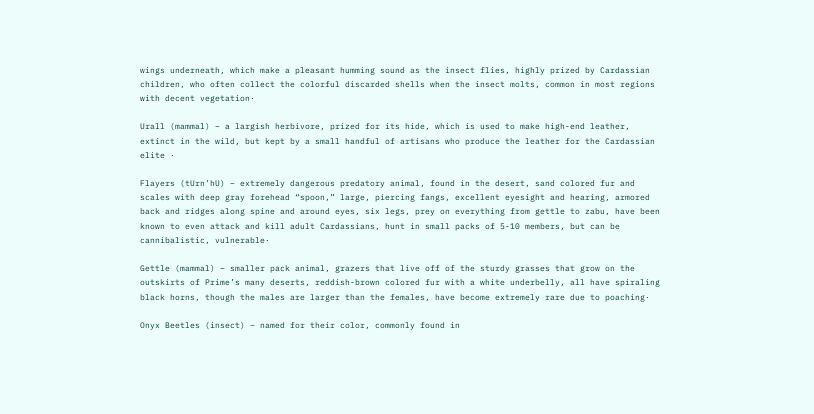wings underneath, which make a pleasant humming sound as the insect flies, highly prized by Cardassian children, who often collect the colorful discarded shells when the insect molts, common in most regions with decent vegetation·

Urall (mammal) – a largish herbivore, prized for its hide, which is used to make high-end leather, extinct in the wild, but kept by a small handful of artisans who produce the leather for the Cardassian elite ·

Flayers (tUrn’hU) – extremely dangerous predatory animal, found in the desert, sand colored fur and scales with deep gray forehead “spoon,” large, piercing fangs, excellent eyesight and hearing, armored back and ridges along spine and around eyes, six legs, prey on everything from gettle to zabu, have been known to even attack and kill adult Cardassians, hunt in small packs of 5-10 members, but can be cannibalistic, vulnerable·

Gettle (mammal) – smaller pack animal, grazers that live off of the sturdy grasses that grow on the outskirts of Prime’s many deserts, reddish-brown colored fur with a white underbelly, all have spiraling black horns, though the males are larger than the females, have become extremely rare due to poaching·

Onyx Beetles (insect) – named for their color, commonly found in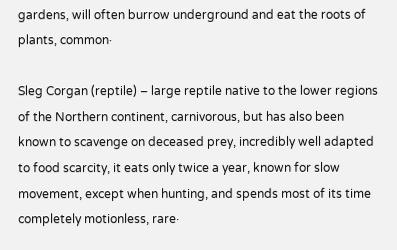gardens, will often burrow underground and eat the roots of plants, common·

Sleg Corgan (reptile) – large reptile native to the lower regions of the Northern continent, carnivorous, but has also been known to scavenge on deceased prey, incredibly well adapted to food scarcity, it eats only twice a year, known for slow movement, except when hunting, and spends most of its time completely motionless, rare·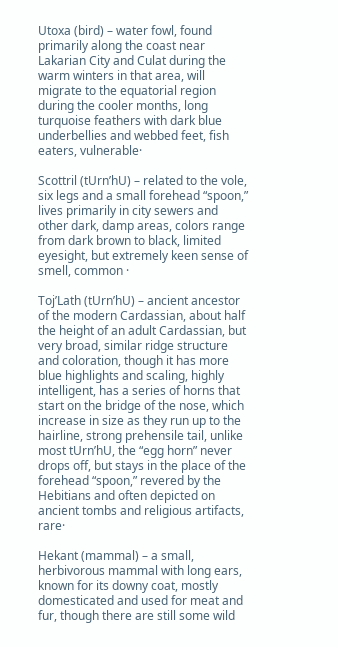Utoxa (bird) – water fowl, found primarily along the coast near Lakarian City and Culat during the warm winters in that area, will migrate to the equatorial region during the cooler months, long turquoise feathers with dark blue underbellies and webbed feet, fish eaters, vulnerable·

Scottril (tUrn’hU) – related to the vole, six legs and a small forehead “spoon,” lives primarily in city sewers and other dark, damp areas, colors range from dark brown to black, limited eyesight, but extremely keen sense of smell, common ·

Toj’Lath (tUrn’hU) – ancient ancestor of the modern Cardassian, about half the height of an adult Cardassian, but very broad, similar ridge structure and coloration, though it has more blue highlights and scaling, highly intelligent, has a series of horns that start on the bridge of the nose, which increase in size as they run up to the hairline, strong prehensile tail, unlike most tUrn’hU, the “egg horn” never drops off, but stays in the place of the forehead “spoon,” revered by the Hebitians and often depicted on ancient tombs and religious artifacts, rare·

Hekant (mammal) – a small, herbivorous mammal with long ears, known for its downy coat, mostly domesticated and used for meat and fur, though there are still some wild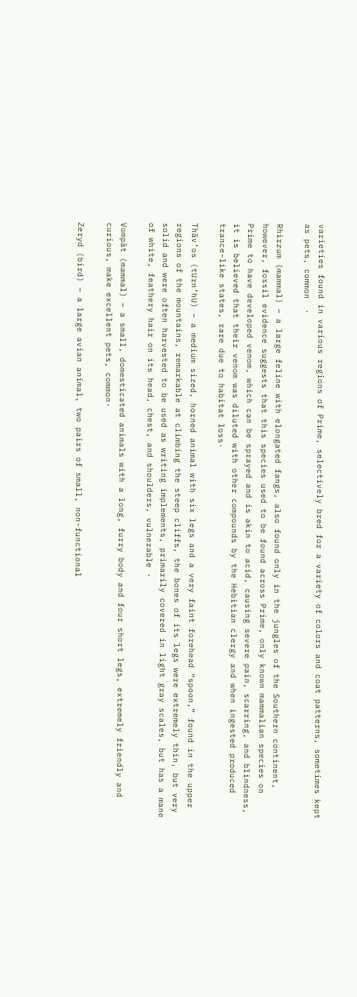varieties found in various regions of Prime, selectively bred for a variety of colors and coat patterns, sometimes kept as pets, common  ·

Rhirzum (mammal) – a large feline with elongated fangs, also found only in the jungles of the Southern continent, however, fossil evidence suggests that this species used to be found across Prime, only known mammalian species on Prime to have developed venom, which can be sprayed and is akin to acid, causing severe pain, scarring, and blindness, it is believed that their venom was diluted with other compounds by the Hebitian clergy and when ingested produced trance-like states, rare due to habitat loss·

Thăv’os (tUrn’hU) – a medium sized, horned animal with six legs and a very faint forehead “spoon,” found in the upper regions of the mountains, remarkable at climbing the steep cliffs, the bones of its legs were extremely thin, but very solid and were often harvested to be used as writing implements, primarily covered in light gray scales, but has a mane of white, feathery hair on its head, chest, and shoulders, vulnerable ·

Vompăt (mammal) – a small, domesticated animals with a long, furry body and four short legs, extremely friendly and curious, make excellent pets, common·

Zeryd (bird) – a large avian animal, two pairs of small, non-functional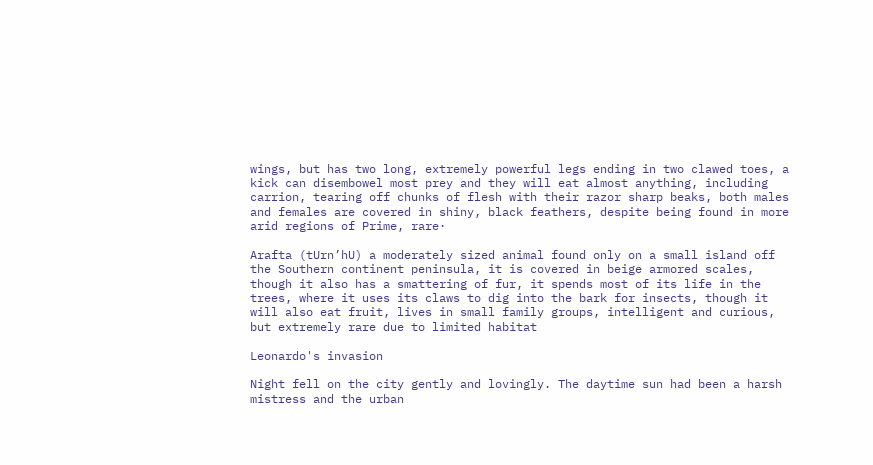wings, but has two long, extremely powerful legs ending in two clawed toes, a kick can disembowel most prey and they will eat almost anything, including carrion, tearing off chunks of flesh with their razor sharp beaks, both males and females are covered in shiny, black feathers, despite being found in more arid regions of Prime, rare·

Arafta (tUrn’hU) a moderately sized animal found only on a small island off the Southern continent peninsula, it is covered in beige armored scales, though it also has a smattering of fur, it spends most of its life in the trees, where it uses its claws to dig into the bark for insects, though it will also eat fruit, lives in small family groups, intelligent and curious, but extremely rare due to limited habitat

Leonardo's invasion

Night fell on the city gently and lovingly. The daytime sun had been a harsh mistress and the urban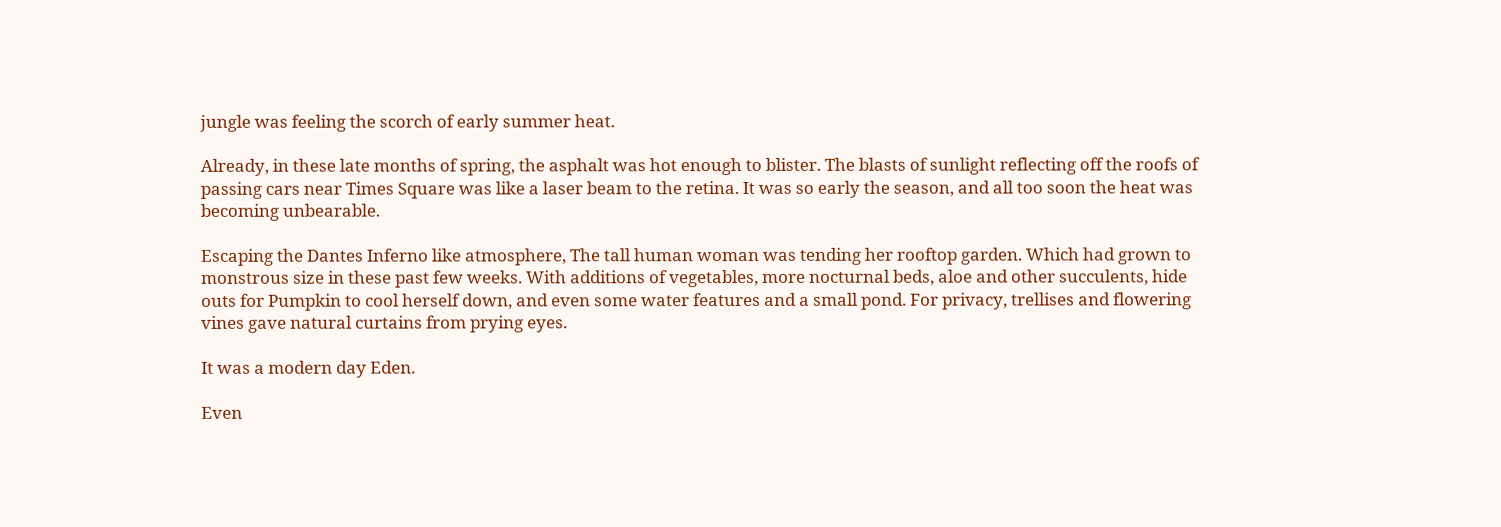jungle was feeling the scorch of early summer heat.

Already, in these late months of spring, the asphalt was hot enough to blister. The blasts of sunlight reflecting off the roofs of passing cars near Times Square was like a laser beam to the retina. It was so early the season, and all too soon the heat was becoming unbearable.

Escaping the Dantes Inferno like atmosphere, The tall human woman was tending her rooftop garden. Which had grown to monstrous size in these past few weeks. With additions of vegetables, more nocturnal beds, aloe and other succulents, hide outs for Pumpkin to cool herself down, and even some water features and a small pond. For privacy, trellises and flowering vines gave natural curtains from prying eyes.

It was a modern day Eden.

Even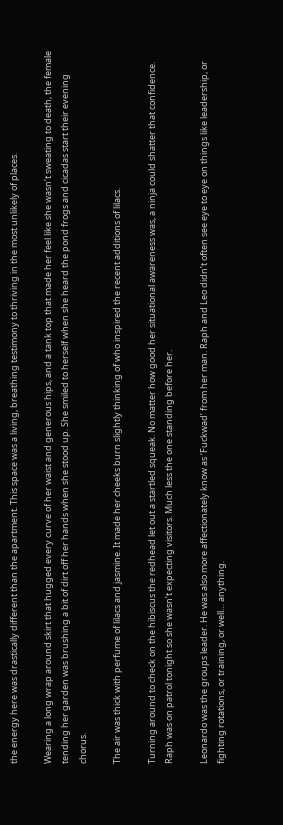the energy here was drastically different than the apartment. This space was a living, breathing testimony to thriving in the most unlikely of places.

Wearing a long wrap around skirt that hugged every curve of her waist and generous hips, and a tank top that made her feel like she wasn’t sweating to death, the female tending her garden was brushing a bit of dirt off her hands when she stood up. She smiled to herself when she heard the pond frogs and cicadas start their evening chorus.

The air was thick with perfume of lilacs and jasmine. It made her cheeks burn slightly thinking of who inspired the recent additions of lilacs.

Turning around to check on the hibiscus the redhead let out a startled squeak. No matter how good her situational awareness was, a ninja could shatter that confidence. Raph was on patrol tonight so she wasn’t expecting visitors. Much less the one standing before her.

Leonardo was the groups leader. He was also more affectionately know as ‘Fuckwad’ from her man. Raph and Leo didn’t often see eye to eye on things like leadership, or fighting rotations, or training, or well… anything.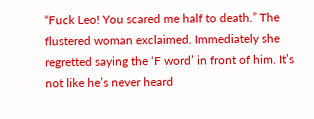“Fuck Leo! You scared me half to death.” The flustered woman exclaimed. Immediately she regretted saying the ‘F word’ in front of him. It’s not like he’s never heard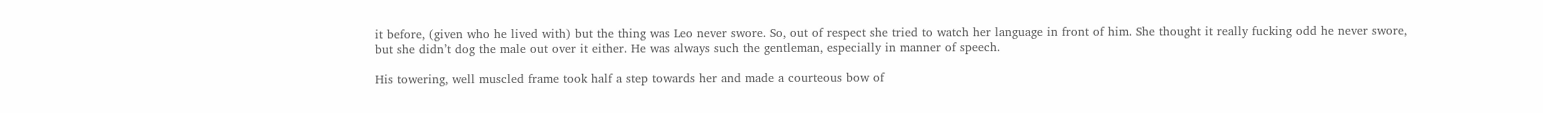it before, (given who he lived with) but the thing was Leo never swore. So, out of respect she tried to watch her language in front of him. She thought it really fucking odd he never swore, but she didn’t dog the male out over it either. He was always such the gentleman, especially in manner of speech.

His towering, well muscled frame took half a step towards her and made a courteous bow of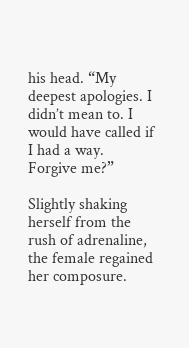his head. “My deepest apologies. I didn’t mean to. I would have called if I had a way. Forgive me?”

Slightly shaking herself from the rush of adrenaline, the female regained her composure.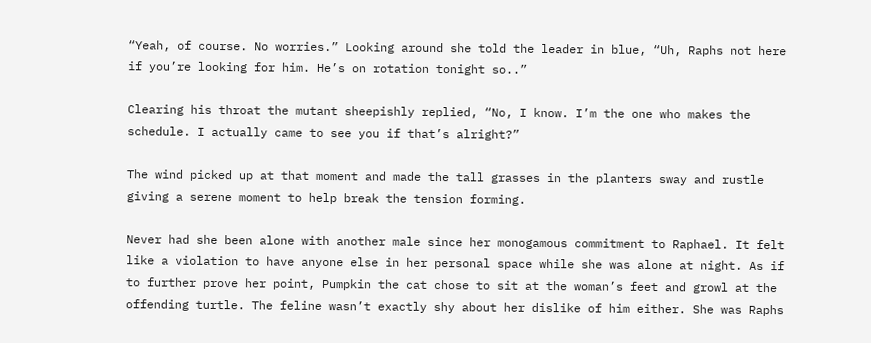“Yeah, of course. No worries.” Looking around she told the leader in blue, “Uh, Raphs not here if you’re looking for him. He’s on rotation tonight so..”

Clearing his throat the mutant sheepishly replied, “No, I know. I’m the one who makes the schedule. I actually came to see you if that’s alright?”

The wind picked up at that moment and made the tall grasses in the planters sway and rustle giving a serene moment to help break the tension forming.

Never had she been alone with another male since her monogamous commitment to Raphael. It felt like a violation to have anyone else in her personal space while she was alone at night. As if to further prove her point, Pumpkin the cat chose to sit at the woman’s feet and growl at the offending turtle. The feline wasn’t exactly shy about her dislike of him either. She was Raphs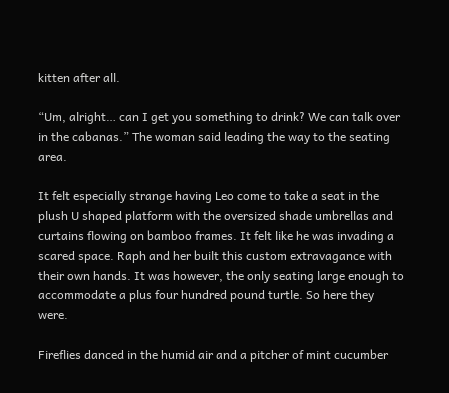kitten after all.

“Um, alright… can I get you something to drink? We can talk over in the cabanas.” The woman said leading the way to the seating area.

It felt especially strange having Leo come to take a seat in the plush U shaped platform with the oversized shade umbrellas and curtains flowing on bamboo frames. It felt like he was invading a scared space. Raph and her built this custom extravagance with their own hands. It was however, the only seating large enough to accommodate a plus four hundred pound turtle. So here they were.

Fireflies danced in the humid air and a pitcher of mint cucumber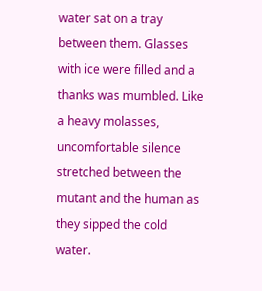water sat on a tray between them. Glasses with ice were filled and a thanks was mumbled. Like a heavy molasses, uncomfortable silence stretched between the mutant and the human as they sipped the cold water.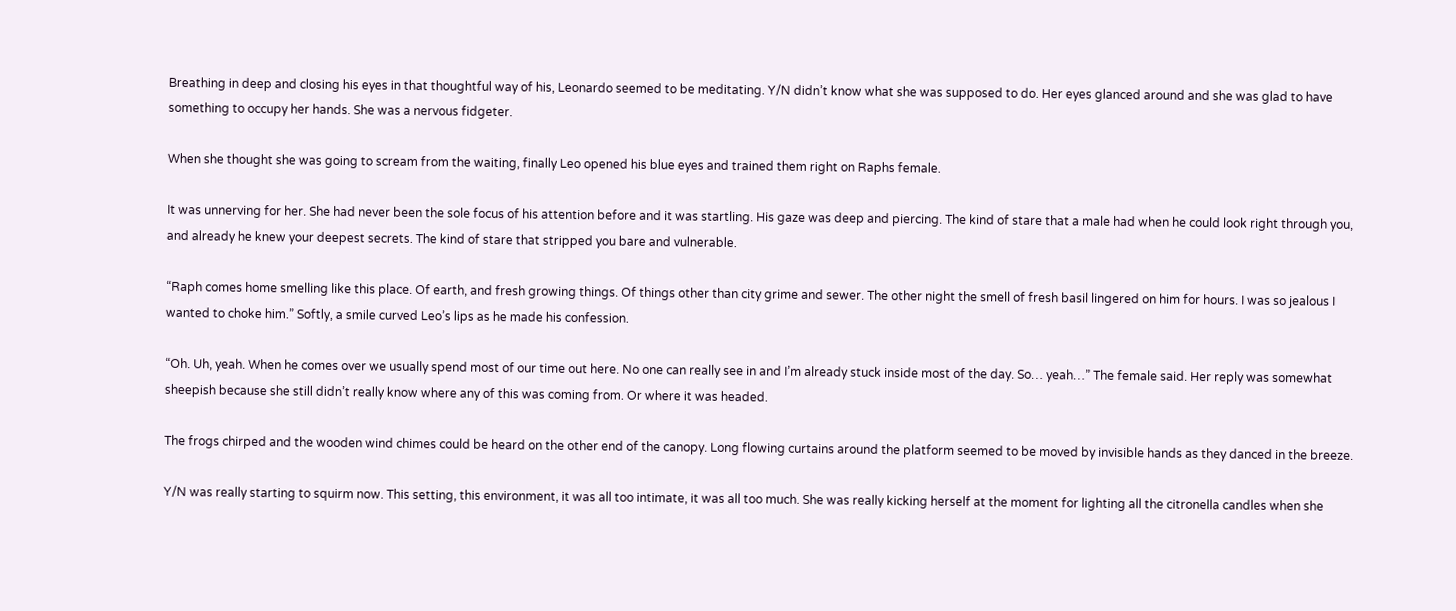Breathing in deep and closing his eyes in that thoughtful way of his, Leonardo seemed to be meditating. Y/N didn’t know what she was supposed to do. Her eyes glanced around and she was glad to have something to occupy her hands. She was a nervous fidgeter.

When she thought she was going to scream from the waiting, finally Leo opened his blue eyes and trained them right on Raphs female.

It was unnerving for her. She had never been the sole focus of his attention before and it was startling. His gaze was deep and piercing. The kind of stare that a male had when he could look right through you, and already he knew your deepest secrets. The kind of stare that stripped you bare and vulnerable.

“Raph comes home smelling like this place. Of earth, and fresh growing things. Of things other than city grime and sewer. The other night the smell of fresh basil lingered on him for hours. I was so jealous I wanted to choke him.” Softly, a smile curved Leo’s lips as he made his confession.

“Oh. Uh, yeah. When he comes over we usually spend most of our time out here. No one can really see in and I’m already stuck inside most of the day. So… yeah…” The female said. Her reply was somewhat sheepish because she still didn’t really know where any of this was coming from. Or where it was headed.

The frogs chirped and the wooden wind chimes could be heard on the other end of the canopy. Long flowing curtains around the platform seemed to be moved by invisible hands as they danced in the breeze.

Y/N was really starting to squirm now. This setting, this environment, it was all too intimate, it was all too much. She was really kicking herself at the moment for lighting all the citronella candles when she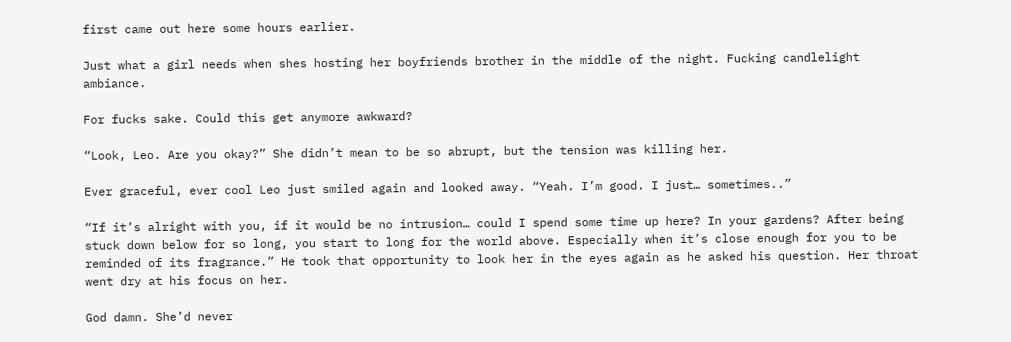first came out here some hours earlier.

Just what a girl needs when shes hosting her boyfriends brother in the middle of the night. Fucking candlelight ambiance.

For fucks sake. Could this get anymore awkward?

“Look, Leo. Are you okay?” She didn’t mean to be so abrupt, but the tension was killing her.

Ever graceful, ever cool Leo just smiled again and looked away. “Yeah. I’m good. I just… sometimes..”

“If it’s alright with you, if it would be no intrusion… could I spend some time up here? In your gardens? After being stuck down below for so long, you start to long for the world above. Especially when it’s close enough for you to be reminded of its fragrance.” He took that opportunity to look her in the eyes again as he asked his question. Her throat went dry at his focus on her.

God damn. She’d never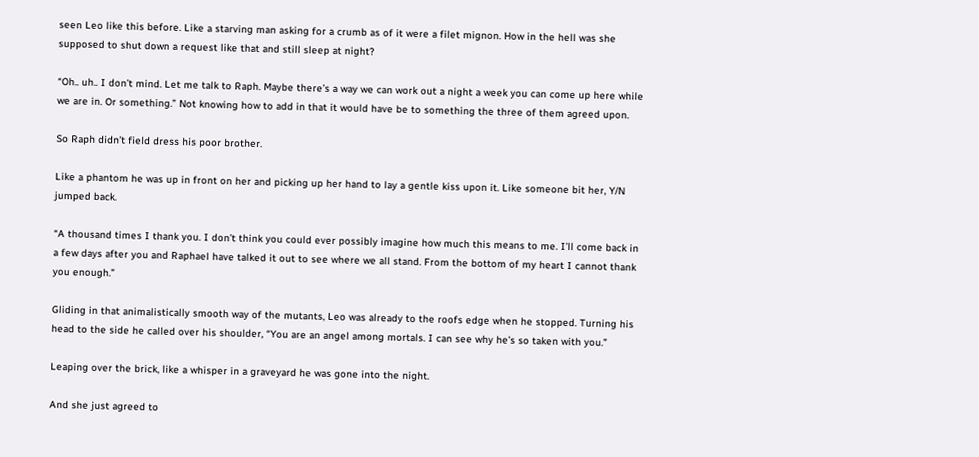seen Leo like this before. Like a starving man asking for a crumb as of it were a filet mignon. How in the hell was she supposed to shut down a request like that and still sleep at night?

“Oh.. uh.. I don’t mind. Let me talk to Raph. Maybe there’s a way we can work out a night a week you can come up here while we are in. Or something.” Not knowing how to add in that it would have be to something the three of them agreed upon.

So Raph didn’t field dress his poor brother.

Like a phantom he was up in front on her and picking up her hand to lay a gentle kiss upon it. Like someone bit her, Y/N jumped back.

“A thousand times I thank you. I don’t think you could ever possibly imagine how much this means to me. I’ll come back in a few days after you and Raphael have talked it out to see where we all stand. From the bottom of my heart I cannot thank you enough.”

Gliding in that animalistically smooth way of the mutants, Leo was already to the roofs edge when he stopped. Turning his head to the side he called over his shoulder, “You are an angel among mortals. I can see why he’s so taken with you.”

Leaping over the brick, like a whisper in a graveyard he was gone into the night.

And she just agreed to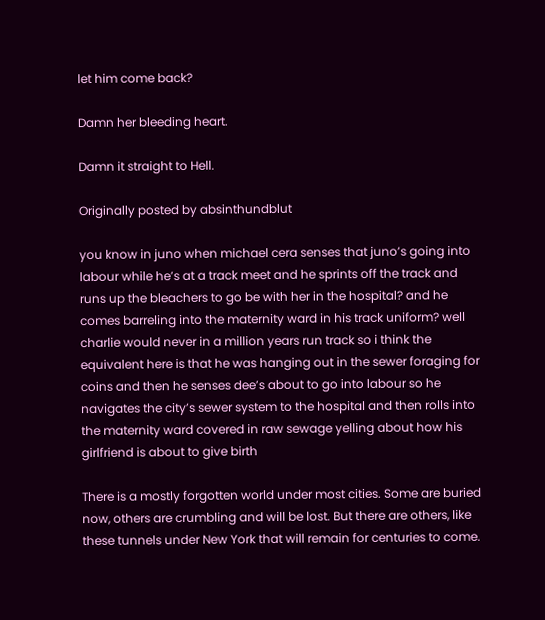let him come back?

Damn her bleeding heart.

Damn it straight to Hell.

Originally posted by absinthundblut

you know in juno when michael cera senses that juno’s going into labour while he’s at a track meet and he sprints off the track and runs up the bleachers to go be with her in the hospital? and he comes barreling into the maternity ward in his track uniform? well charlie would never in a million years run track so i think the equivalent here is that he was hanging out in the sewer foraging for coins and then he senses dee’s about to go into labour so he navigates the city’s sewer system to the hospital and then rolls into the maternity ward covered in raw sewage yelling about how his girlfriend is about to give birth

There is a mostly forgotten world under most cities. Some are buried now, others are crumbling and will be lost. But there are others, like these tunnels under New York that will remain for centuries to come.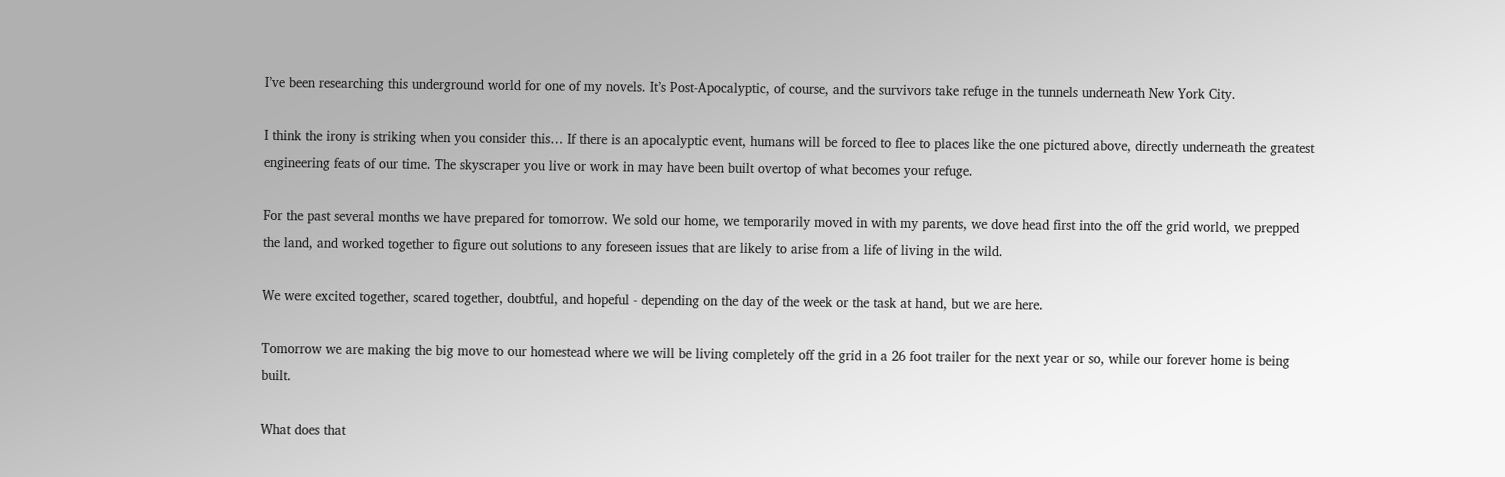I’ve been researching this underground world for one of my novels. It’s Post-Apocalyptic, of course, and the survivors take refuge in the tunnels underneath New York City.

I think the irony is striking when you consider this… If there is an apocalyptic event, humans will be forced to flee to places like the one pictured above, directly underneath the greatest engineering feats of our time. The skyscraper you live or work in may have been built overtop of what becomes your refuge.

For the past several months we have prepared for tomorrow. We sold our home, we temporarily moved in with my parents, we dove head first into the off the grid world, we prepped the land, and worked together to figure out solutions to any foreseen issues that are likely to arise from a life of living in the wild.

We were excited together, scared together, doubtful, and hopeful - depending on the day of the week or the task at hand, but we are here.

Tomorrow we are making the big move to our homestead where we will be living completely off the grid in a 26 foot trailer for the next year or so, while our forever home is being built.

What does that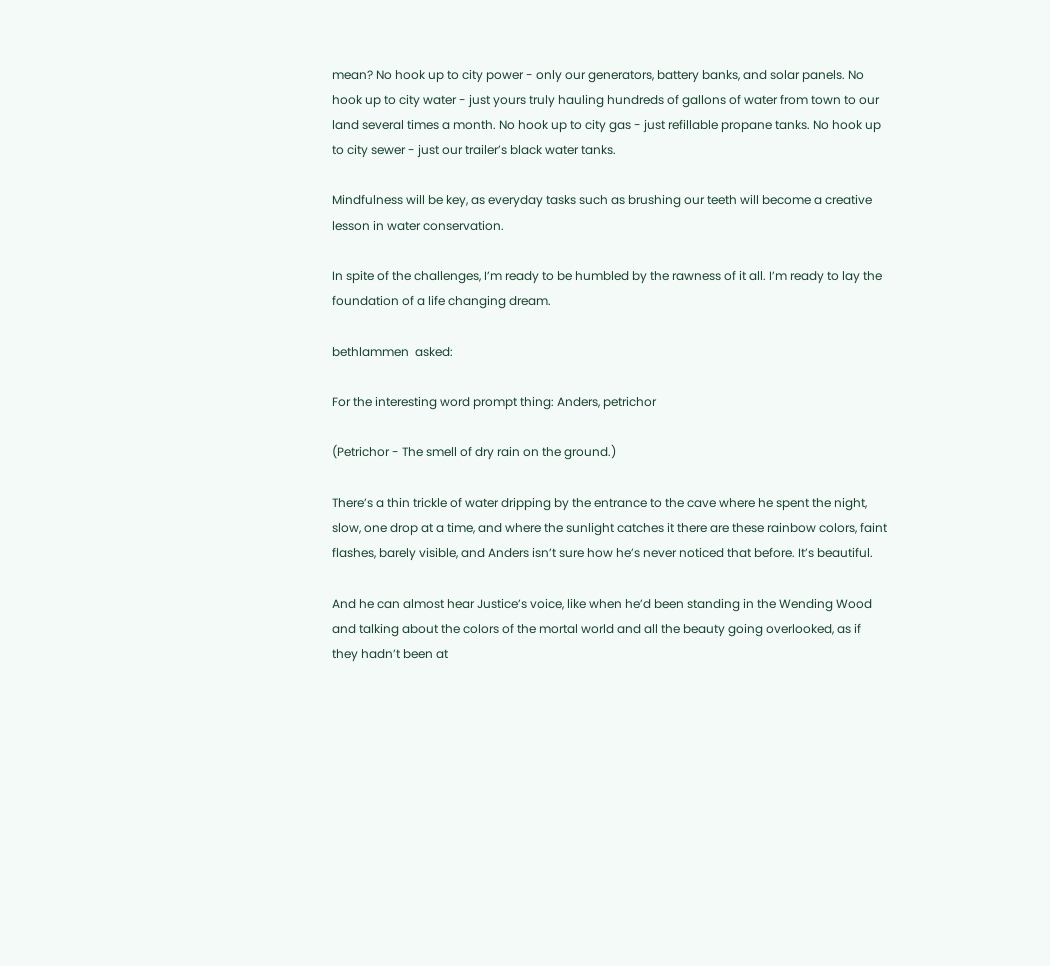mean? No hook up to city power - only our generators, battery banks, and solar panels. No hook up to city water - just yours truly hauling hundreds of gallons of water from town to our land several times a month. No hook up to city gas - just refillable propane tanks. No hook up to city sewer - just our trailer’s black water tanks.

Mindfulness will be key, as everyday tasks such as brushing our teeth will become a creative lesson in water conservation.

In spite of the challenges, I’m ready to be humbled by the rawness of it all. I’m ready to lay the foundation of a life changing dream.

bethlammen  asked:

For the interesting word prompt thing: Anders, petrichor

(Petrichor - The smell of dry rain on the ground.)

There’s a thin trickle of water dripping by the entrance to the cave where he spent the night, slow, one drop at a time, and where the sunlight catches it there are these rainbow colors, faint flashes, barely visible, and Anders isn’t sure how he’s never noticed that before. It’s beautiful.

And he can almost hear Justice’s voice, like when he’d been standing in the Wending Wood and talking about the colors of the mortal world and all the beauty going overlooked, as if they hadn’t been at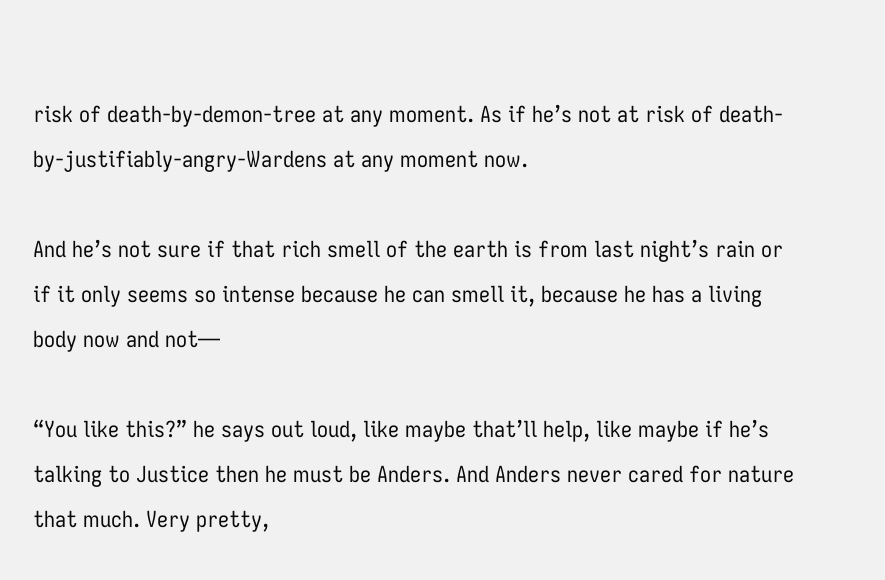risk of death-by-demon-tree at any moment. As if he’s not at risk of death-by-justifiably-angry-Wardens at any moment now.

And he’s not sure if that rich smell of the earth is from last night’s rain or if it only seems so intense because he can smell it, because he has a living body now and not—

“You like this?” he says out loud, like maybe that’ll help, like maybe if he’s talking to Justice then he must be Anders. And Anders never cared for nature that much. Very pretty,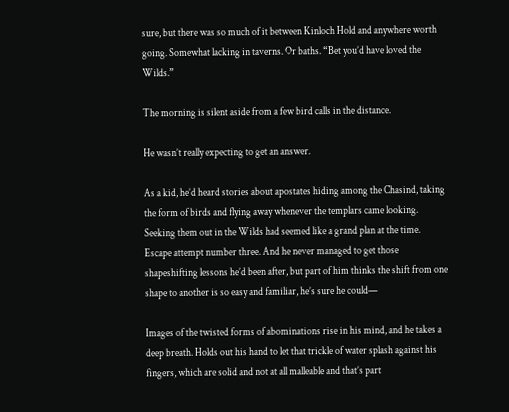sure, but there was so much of it between Kinloch Hold and anywhere worth going. Somewhat lacking in taverns. Or baths. “Bet you’d have loved the Wilds.”

The morning is silent aside from a few bird calls in the distance.

He wasn’t really expecting to get an answer.

As a kid, he’d heard stories about apostates hiding among the Chasind, taking the form of birds and flying away whenever the templars came looking. Seeking them out in the Wilds had seemed like a grand plan at the time. Escape attempt number three. And he never managed to get those shapeshifting lessons he’d been after, but part of him thinks the shift from one shape to another is so easy and familiar, he’s sure he could—

Images of the twisted forms of abominations rise in his mind, and he takes a deep breath. Holds out his hand to let that trickle of water splash against his fingers, which are solid and not at all malleable and that’s part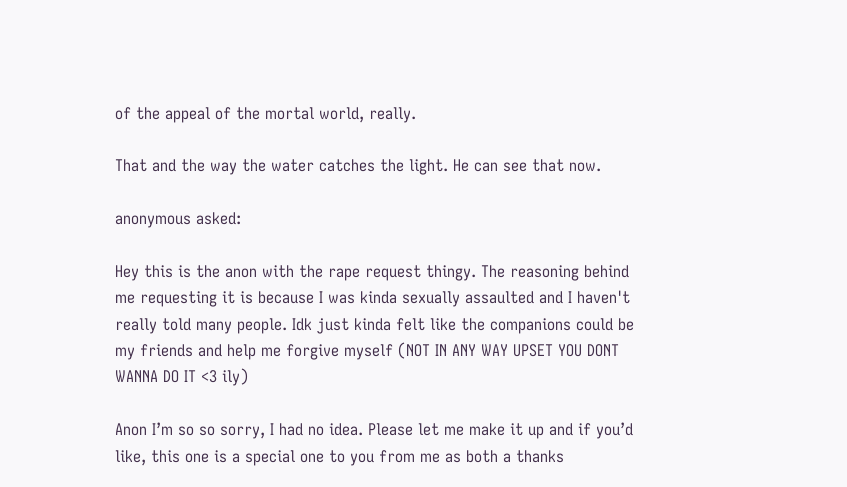of the appeal of the mortal world, really.

That and the way the water catches the light. He can see that now.

anonymous asked:

Hey this is the anon with the rape request thingy. The reasoning behind me requesting it is because I was kinda sexually assaulted and I haven't really told many people. Idk just kinda felt like the companions could be my friends and help me forgive myself (NOT IN ANY WAY UPSET YOU DONT WANNA DO IT <3 ily)

Anon I’m so so sorry, I had no idea. Please let me make it up and if you’d like, this one is a special one to you from me as both a thanks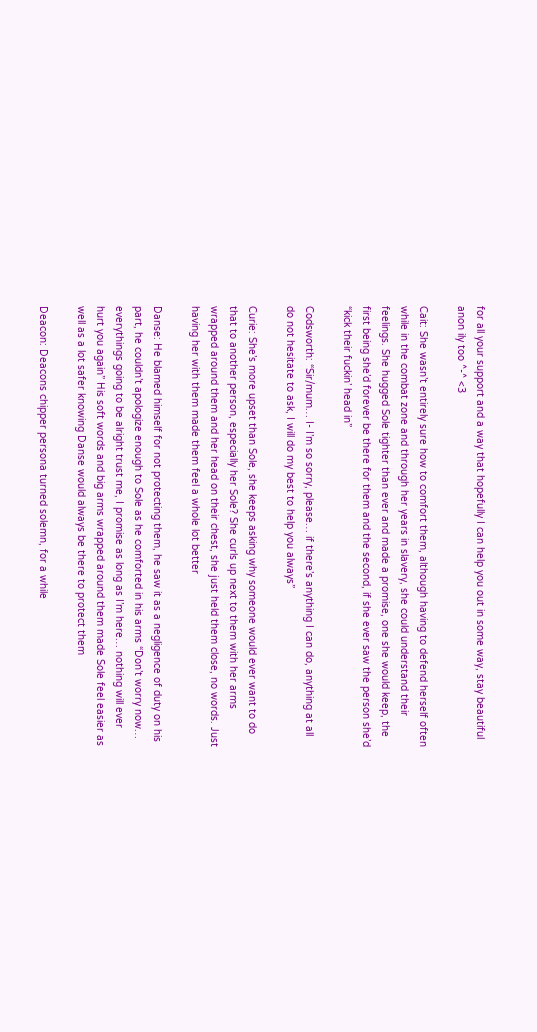for all your support and a way that hopefully I can help you out in some way, stay beautiful anon ily too ^-^ <3

Cait: She wasn’t entirely sure how to comfort them, although having to defend herself often while in the combat zone and through her years in slavery, she could understand their feelings. She hugged Sole tighter than ever and made a promise, one she would keep, the first being she’d forever be there for them and the second, if she ever saw the person she’d “kick their fuckin’ head in”

Codsworth: “Sir/mum… I- I’m so sorry, please… if there’s anything I can do, anything at all do not hesitate to ask, I will do my best to help you always”

Curie: She’s more upset than Sole, she keeps asking why someone would ever want to do that to another person, especially her Sole? She curls up next to them with her arms wrapped around them and her head on their chest, she just held them close, no words. Just having her with them made them feel a whole lot better

Danse: He blamed himself for not protecting them, he saw it as a negligence of duty on his part, he couldn’t apologize enough to Sole as he comforted in his arms “Don’t worry now… everythings going to be alright trust me, I promise as long as I’m here… nothing will ever hurt you again” His soft words and big arms wrapped around them made Sole feel easier as well as a lot safer knowing Danse would always be there to protect them

Deacon: Deacons chipper persona turned solemn, for a while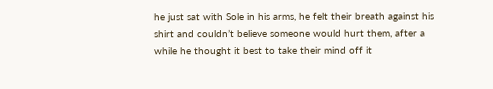he just sat with Sole in his arms, he felt their breath against his shirt and couldn’t believe someone would hurt them, after a while he thought it best to take their mind off it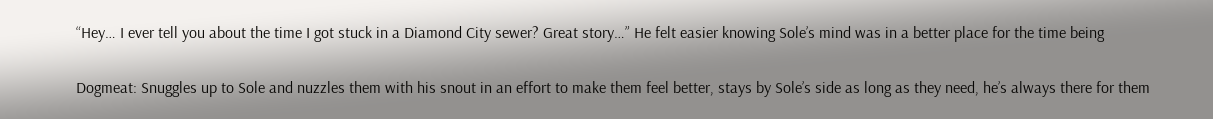“Hey… I ever tell you about the time I got stuck in a Diamond City sewer? Great story…” He felt easier knowing Sole’s mind was in a better place for the time being

Dogmeat: Snuggles up to Sole and nuzzles them with his snout in an effort to make them feel better, stays by Sole’s side as long as they need, he’s always there for them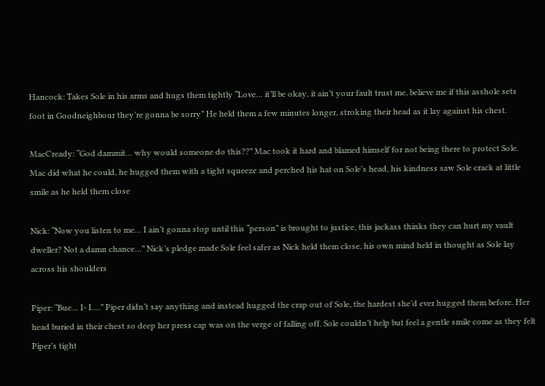Hancock: Takes Sole in his arms and hugs them tightly “Love… it’ll be okay, it ain’t your fault trust me, believe me if this asshole sets foot in Goodneighbour they’re gonna be sorry” He held them a few minutes longer, stroking their head as it lay against his chest.

MacCready: “God dammit… why would someone do this??” Mac took it hard and blamed himself for not being there to protect Sole. Mac did what he could, he hugged them with a tight squeeze and perched his hat on Sole’s head, his kindness saw Sole crack at little smile as he held them close

Nick: “Now you listen to me… I ain’t gonna stop until this “person” is brought to justice, this jackass thinks they can hurt my vault dweller? Not a damn chance…” Nick’s pledge made Sole feel safer as Nick held them close, his own mind held in thought as Sole lay across his shoulders

Piper: “Bue… I- I….” Piper didn’t say anything and instead hugged the crap out of Sole, the hardest she’d ever hugged them before. Her head buried in their chest so deep her press cap was on the verge of falling off. Sole couldn’t help but feel a gentle smile come as they felt Piper’s tight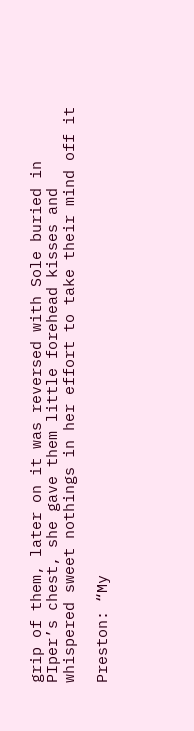grip of them, later on it was reversed with Sole buried in PIper’s chest, she gave them little forehead kisses and whispered sweet nothings in her effort to take their mind off it

Preston: “My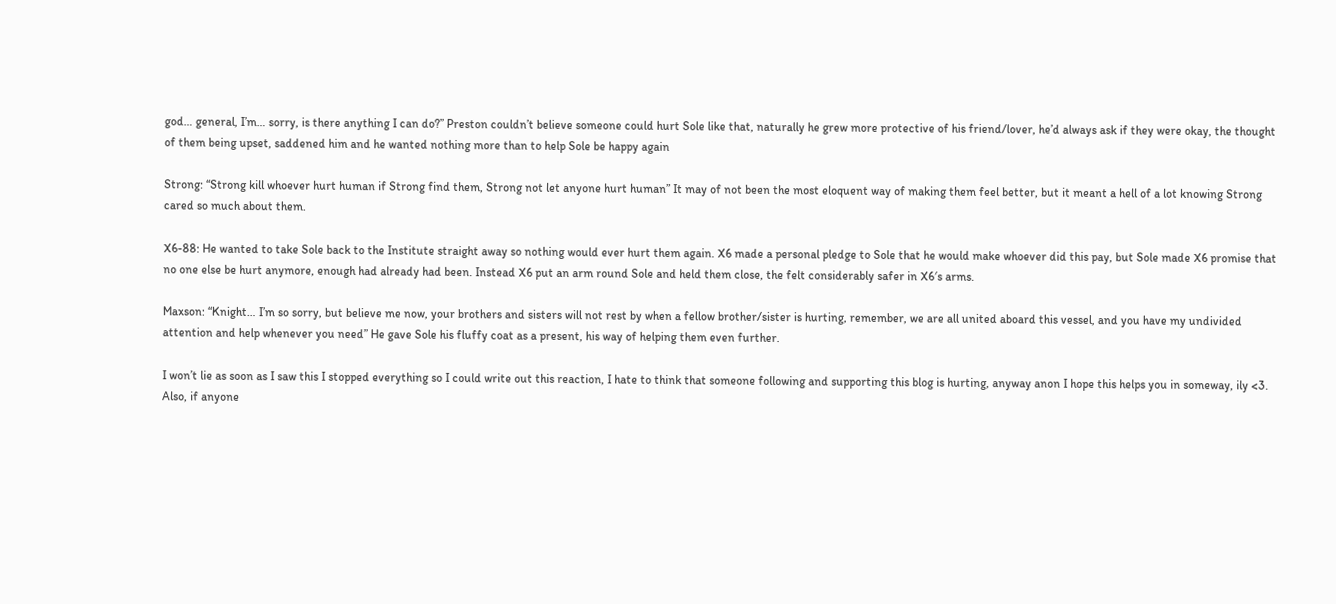god… general, I’m… sorry, is there anything I can do?” Preston couldn’t believe someone could hurt Sole like that, naturally he grew more protective of his friend/lover, he’d always ask if they were okay, the thought of them being upset, saddened him and he wanted nothing more than to help Sole be happy again

Strong: “Strong kill whoever hurt human if Strong find them, Strong not let anyone hurt human” It may of not been the most eloquent way of making them feel better, but it meant a hell of a lot knowing Strong cared so much about them.

X6-88: He wanted to take Sole back to the Institute straight away so nothing would ever hurt them again. X6 made a personal pledge to Sole that he would make whoever did this pay, but Sole made X6 promise that no one else be hurt anymore, enough had already had been. Instead X6 put an arm round Sole and held them close, the felt considerably safer in X6′s arms.

Maxson: “Knight… I’m so sorry, but believe me now, your brothers and sisters will not rest by when a fellow brother/sister is hurting, remember, we are all united aboard this vessel, and you have my undivided attention and help whenever you need” He gave Sole his fluffy coat as a present, his way of helping them even further.

I won’t lie as soon as I saw this I stopped everything so I could write out this reaction, I hate to think that someone following and supporting this blog is hurting, anyway anon I hope this helps you in someway, ily <3. Also, if anyone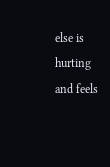else is hurting and feels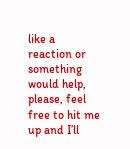like a reaction or something would help, please, feel free to hit me up and I’ll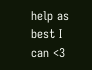help as best I can <3